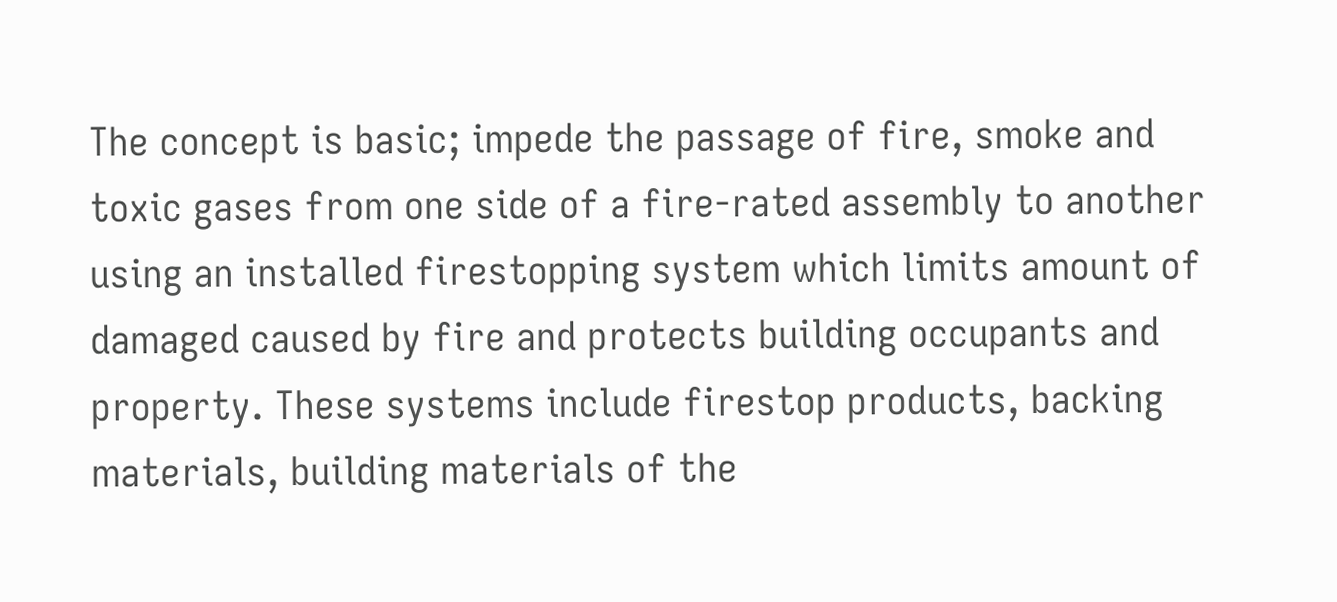The concept is basic; impede the passage of fire, smoke and toxic gases from one side of a fire-rated assembly to another using an installed firestopping system which limits amount of damaged caused by fire and protects building occupants and property. These systems include firestop products, backing materials, building materials of the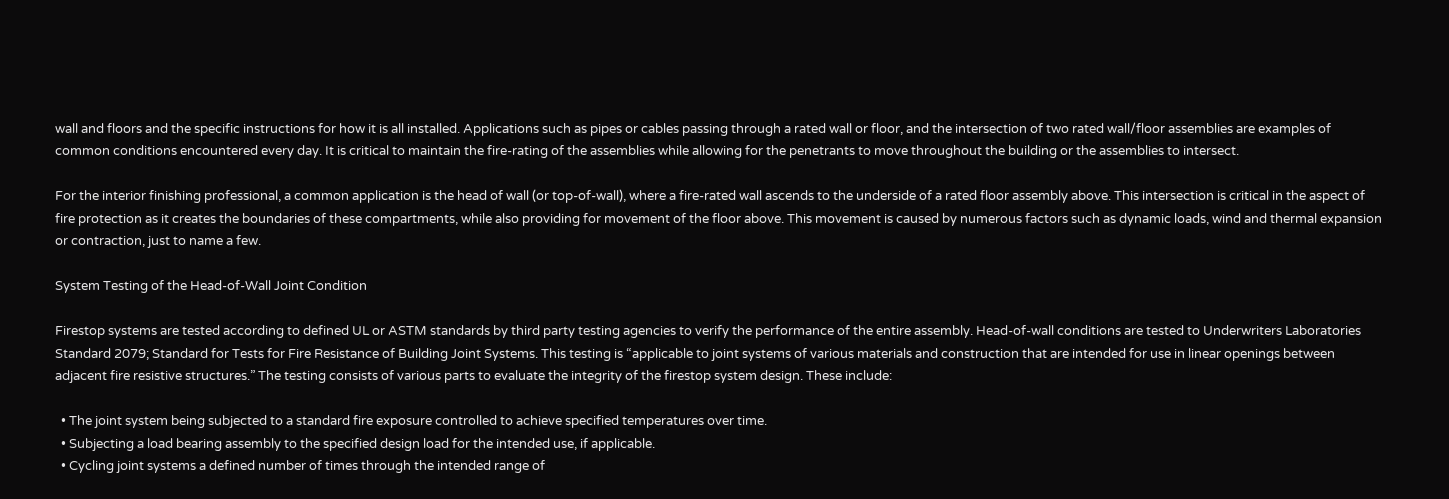wall and floors and the specific instructions for how it is all installed. Applications such as pipes or cables passing through a rated wall or floor, and the intersection of two rated wall/floor assemblies are examples of common conditions encountered every day. It is critical to maintain the fire-rating of the assemblies while allowing for the penetrants to move throughout the building or the assemblies to intersect.

For the interior finishing professional, a common application is the head of wall (or top-of-wall), where a fire-rated wall ascends to the underside of a rated floor assembly above. This intersection is critical in the aspect of fire protection as it creates the boundaries of these compartments, while also providing for movement of the floor above. This movement is caused by numerous factors such as dynamic loads, wind and thermal expansion or contraction, just to name a few.

System Testing of the Head-of-Wall Joint Condition

Firestop systems are tested according to defined UL or ASTM standards by third party testing agencies to verify the performance of the entire assembly. Head-of-wall conditions are tested to Underwriters Laboratories Standard 2079; Standard for Tests for Fire Resistance of Building Joint Systems. This testing is “applicable to joint systems of various materials and construction that are intended for use in linear openings between adjacent fire resistive structures.” The testing consists of various parts to evaluate the integrity of the firestop system design. These include:

  • The joint system being subjected to a standard fire exposure controlled to achieve specified temperatures over time.
  • Subjecting a load bearing assembly to the specified design load for the intended use, if applicable.
  • Cycling joint systems a defined number of times through the intended range of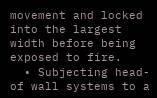movement and locked into the largest width before being exposed to fire.
  • Subjecting head-of wall systems to a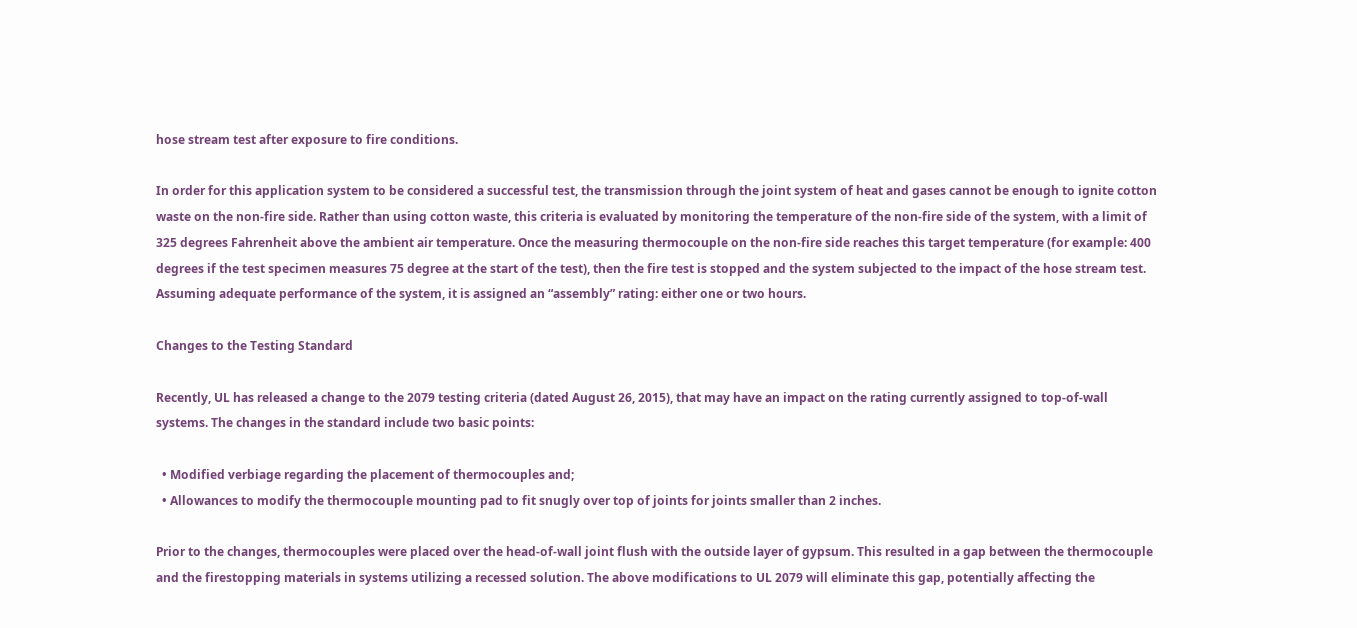hose stream test after exposure to fire conditions.

In order for this application system to be considered a successful test, the transmission through the joint system of heat and gases cannot be enough to ignite cotton waste on the non-fire side. Rather than using cotton waste, this criteria is evaluated by monitoring the temperature of the non-fire side of the system, with a limit of 325 degrees Fahrenheit above the ambient air temperature. Once the measuring thermocouple on the non-fire side reaches this target temperature (for example: 400 degrees if the test specimen measures 75 degree at the start of the test), then the fire test is stopped and the system subjected to the impact of the hose stream test. Assuming adequate performance of the system, it is assigned an “assembly” rating: either one or two hours.

Changes to the Testing Standard

Recently, UL has released a change to the 2079 testing criteria (dated August 26, 2015), that may have an impact on the rating currently assigned to top-of-wall systems. The changes in the standard include two basic points:

  • Modified verbiage regarding the placement of thermocouples and;
  • Allowances to modify the thermocouple mounting pad to fit snugly over top of joints for joints smaller than 2 inches.

Prior to the changes, thermocouples were placed over the head-of-wall joint flush with the outside layer of gypsum. This resulted in a gap between the thermocouple and the firestopping materials in systems utilizing a recessed solution. The above modifications to UL 2079 will eliminate this gap, potentially affecting the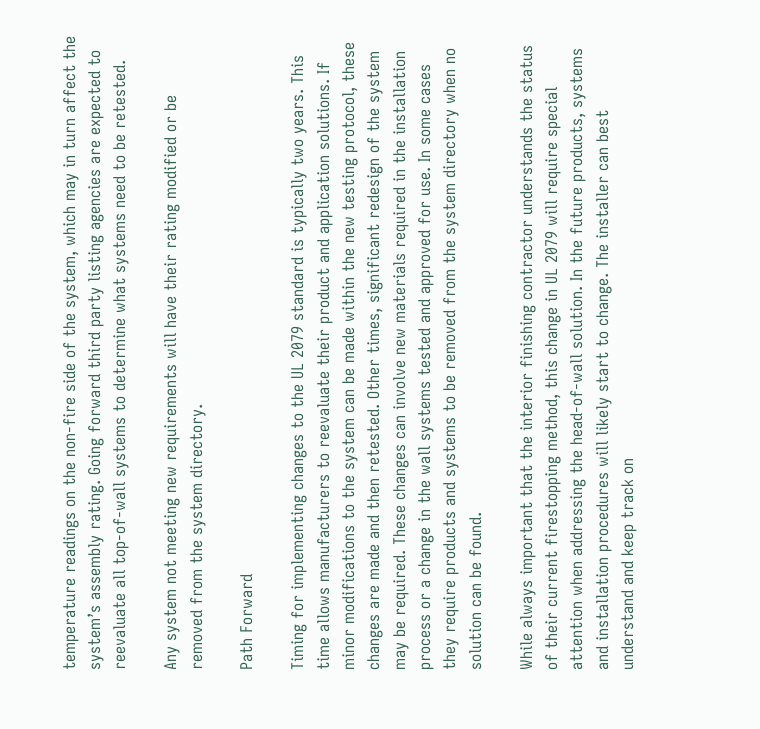temperature readings on the non-fire side of the system, which may in turn affect the system’s assembly rating. Going forward third party listing agencies are expected to reevaluate all top-of-wall systems to determine what systems need to be retested.

Any system not meeting new requirements will have their rating modified or be removed from the system directory.

Path Forward

Timing for implementing changes to the UL 2079 standard is typically two years. This time allows manufacturers to reevaluate their product and application solutions. If minor modifications to the system can be made within the new testing protocol, these changes are made and then retested. Other times, significant redesign of the system may be required. These changes can involve new materials required in the installation process or a change in the wall systems tested and approved for use. In some cases they require products and systems to be removed from the system directory when no solution can be found.

While always important that the interior finishing contractor understands the status of their current firestopping method, this change in UL 2079 will require special attention when addressing the head-of-wall solution. In the future products, systems and installation procedures will likely start to change. The installer can best understand and keep track on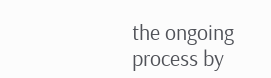the ongoing process by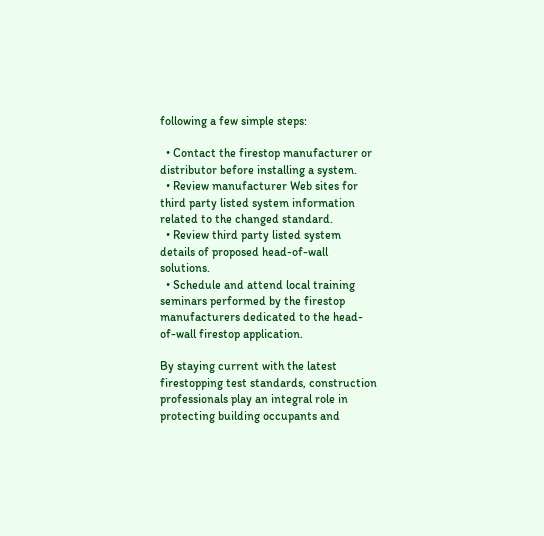following a few simple steps:

  • Contact the firestop manufacturer or distributor before installing a system.
  • Review manufacturer Web sites for third party listed system information related to the changed standard.
  • Review third party listed system details of proposed head-of-wall solutions.
  • Schedule and attend local training seminars performed by the firestop manufacturers dedicated to the head-of-wall firestop application.

By staying current with the latest firestopping test standards, construction professionals play an integral role in protecting building occupants and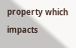property which impacts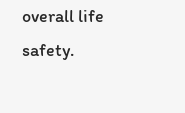overall life safety.